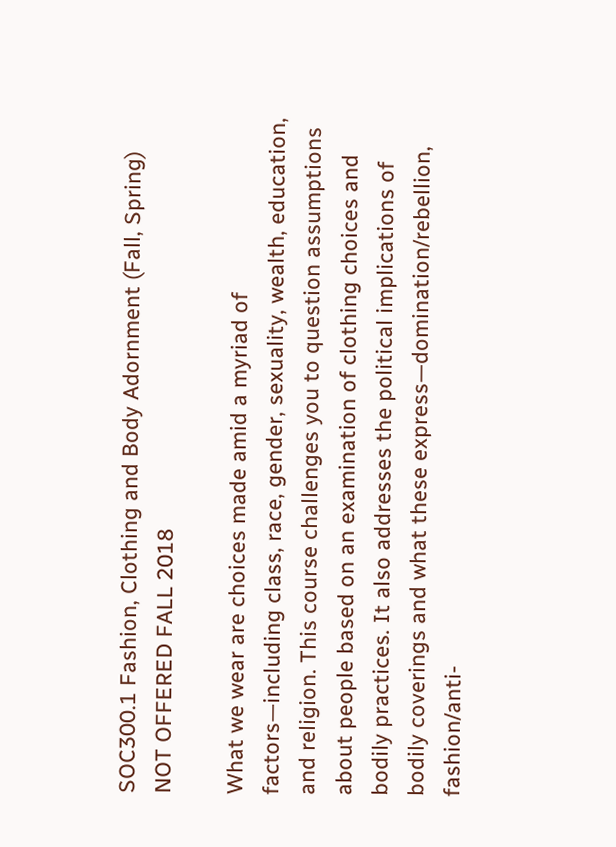SOC300.1 Fashion, Clothing and Body Adornment (Fall, Spring) NOT OFFERED FALL 2018

What we wear are choices made amid a myriad of factors—including class, race, gender, sexuality, wealth, education, and religion. This course challenges you to question assumptions about people based on an examination of clothing choices and bodily practices. It also addresses the political implications of bodily coverings and what these express—domination/rebellion, fashion/anti-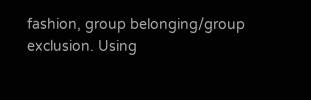fashion, group belonging/group exclusion. Using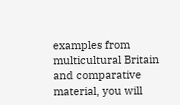examples from multicultural Britain and comparative material, you will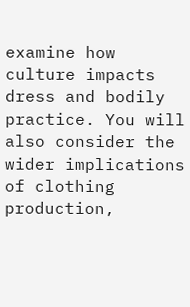examine how culture impacts dress and bodily practice. You will also consider the wider implications of clothing production,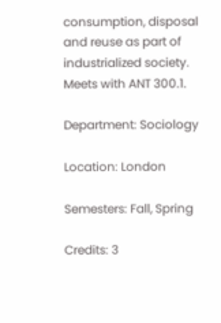consumption, disposal and reuse as part of industrialized society. Meets with ANT 300.1.

Department: Sociology

Location: London

Semesters: Fall, Spring

Credits: 3